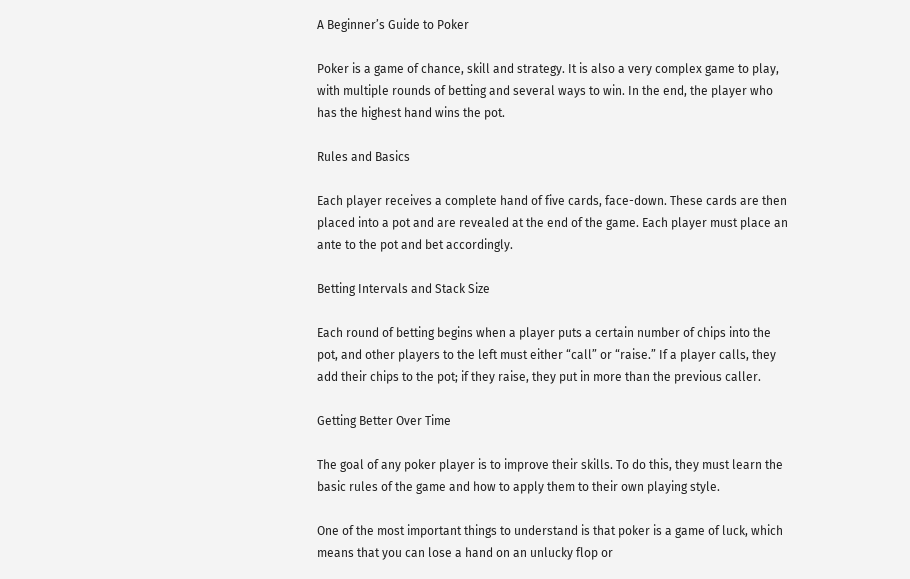A Beginner’s Guide to Poker

Poker is a game of chance, skill and strategy. It is also a very complex game to play, with multiple rounds of betting and several ways to win. In the end, the player who has the highest hand wins the pot.

Rules and Basics

Each player receives a complete hand of five cards, face-down. These cards are then placed into a pot and are revealed at the end of the game. Each player must place an ante to the pot and bet accordingly.

Betting Intervals and Stack Size

Each round of betting begins when a player puts a certain number of chips into the pot, and other players to the left must either “call” or “raise.” If a player calls, they add their chips to the pot; if they raise, they put in more than the previous caller.

Getting Better Over Time

The goal of any poker player is to improve their skills. To do this, they must learn the basic rules of the game and how to apply them to their own playing style.

One of the most important things to understand is that poker is a game of luck, which means that you can lose a hand on an unlucky flop or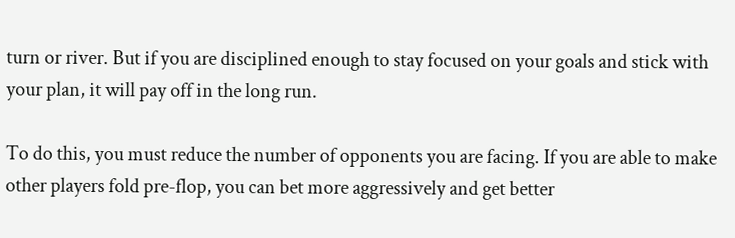turn or river. But if you are disciplined enough to stay focused on your goals and stick with your plan, it will pay off in the long run.

To do this, you must reduce the number of opponents you are facing. If you are able to make other players fold pre-flop, you can bet more aggressively and get better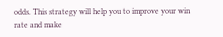odds. This strategy will help you to improve your win rate and make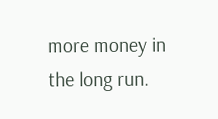more money in the long run.